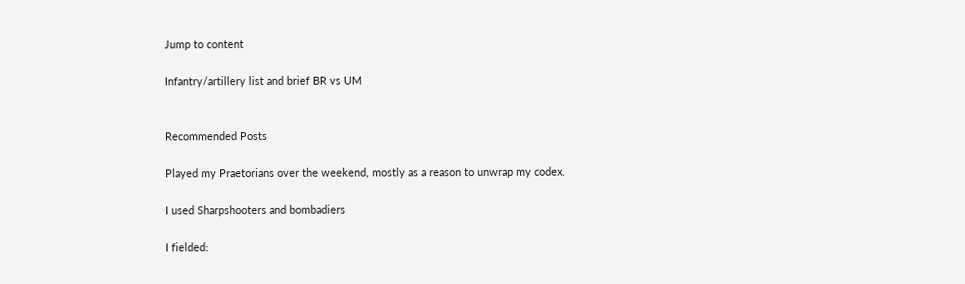Jump to content

Infantry/artillery list and brief BR vs UM


Recommended Posts

Played my Praetorians over the weekend, mostly as a reason to unwrap my codex.

I used Sharpshooters and bombadiers

I fielded: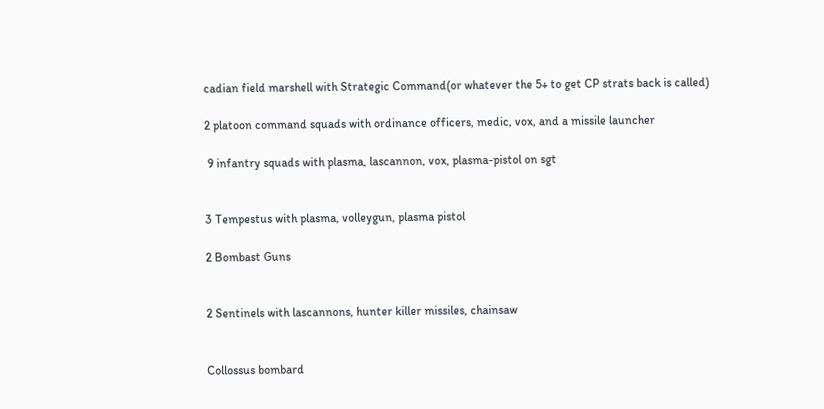cadian field marshell with Strategic Command(or whatever the 5+ to get CP strats back is called)

2 platoon command squads with ordinance officers, medic, vox, and a missile launcher

 9 infantry squads with plasma, lascannon, vox, plasma-pistol on sgt


3 Tempestus with plasma, volleygun, plasma pistol

2 Bombast Guns


2 Sentinels with lascannons, hunter killer missiles, chainsaw


Collossus bombard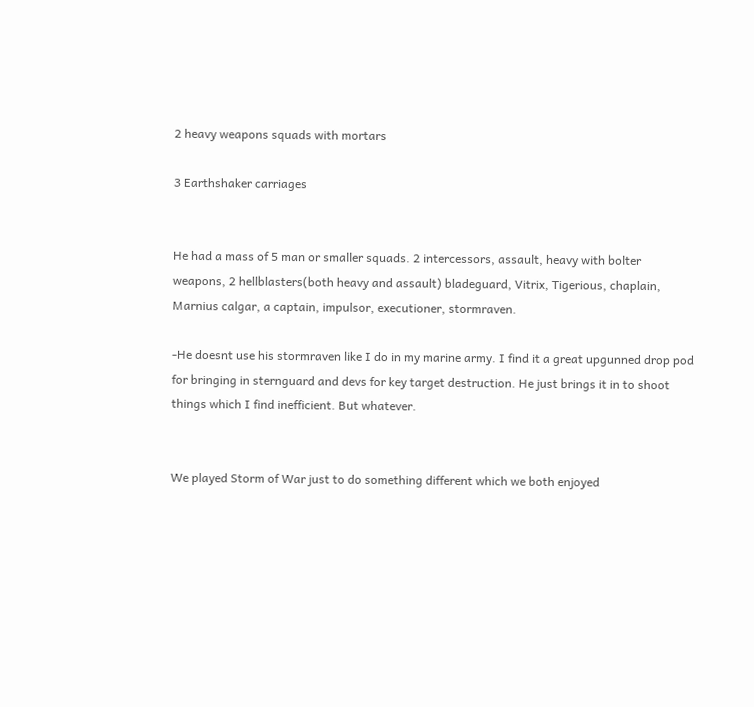2 heavy weapons squads with mortars

3 Earthshaker carriages


He had a mass of 5 man or smaller squads. 2 intercessors, assault, heavy with bolter weapons, 2 hellblasters(both heavy and assault) bladeguard, Vitrix, Tigerious, chaplain, Marnius calgar, a captain, impulsor, executioner, stormraven.

-He doesnt use his stormraven like I do in my marine army. I find it a great upgunned drop pod for bringing in sternguard and devs for key target destruction. He just brings it in to shoot things which I find inefficient. But whatever.


We played Storm of War just to do something different which we both enjoyed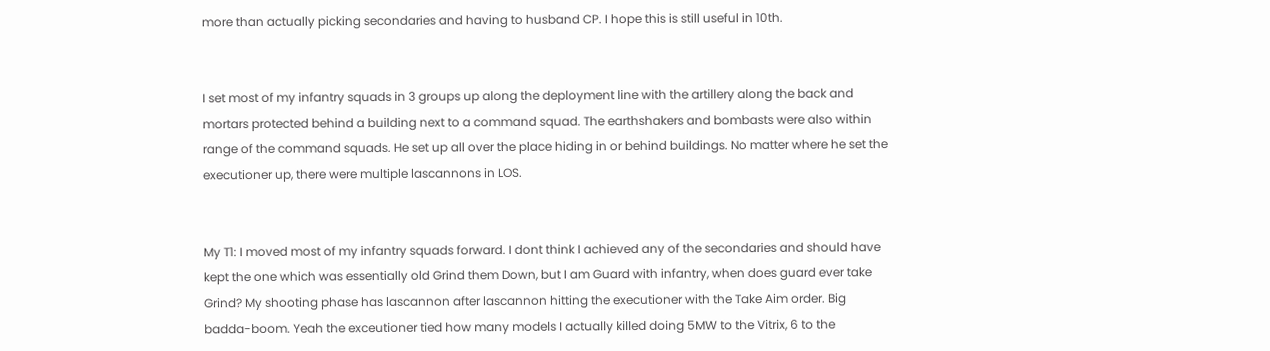more than actually picking secondaries and having to husband CP. I hope this is still useful in 10th.


I set most of my infantry squads in 3 groups up along the deployment line with the artillery along the back and mortars protected behind a building next to a command squad. The earthshakers and bombasts were also within range of the command squads. He set up all over the place hiding in or behind buildings. No matter where he set the executioner up, there were multiple lascannons in LOS.


My T1: I moved most of my infantry squads forward. I dont think I achieved any of the secondaries and should have kept the one which was essentially old Grind them Down, but I am Guard with infantry, when does guard ever take Grind? My shooting phase has lascannon after lascannon hitting the executioner with the Take Aim order. Big badda-boom. Yeah the exceutioner tied how many models I actually killed doing 5MW to the Vitrix, 6 to the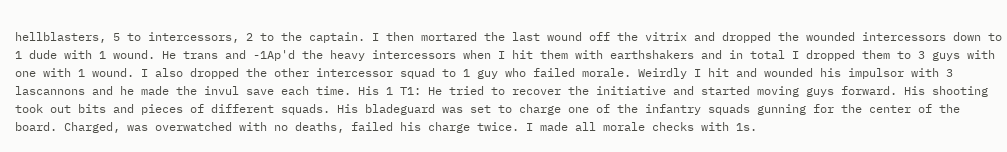hellblasters, 5 to intercessors, 2 to the captain. I then mortared the last wound off the vitrix and dropped the wounded intercessors down to 1 dude with 1 wound. He trans and -1Ap'd the heavy intercessors when I hit them with earthshakers and in total I dropped them to 3 guys with one with 1 wound. I also dropped the other intercessor squad to 1 guy who failed morale. Weirdly I hit and wounded his impulsor with 3 lascannons and he made the invul save each time. His 1 T1: He tried to recover the initiative and started moving guys forward. His shooting took out bits and pieces of different squads. His bladeguard was set to charge one of the infantry squads gunning for the center of the board. Charged, was overwatched with no deaths, failed his charge twice. I made all morale checks with 1s.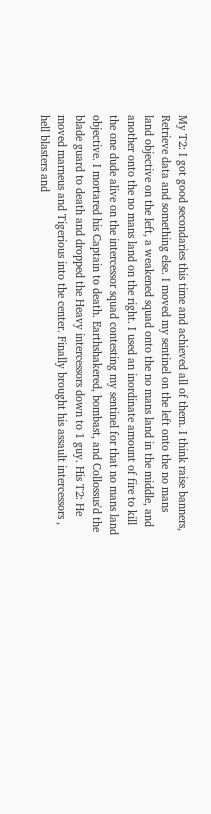My T2: I got good secondaries this time and achieved all of them. I think raise banners, Retrieve data and something else. I moved my sentinel on the left onto the no mans land objective on the left, a weakened squad onto the no mans land in the middle, and another onto the no mans land on the right. I used an inordinate amount of fire to kill the one dude alive on the intercessor squad contesting my sentinel for that no mans land objective. I mortared his Captain to death. Earthshakered, bombast, and Collossus'd the blade guard to death and dropped the Heavy intercessors down to 1 guy. His T2: He moved marneus and Tigerious into the center. Finally brought his assault intercessors , hell blasters and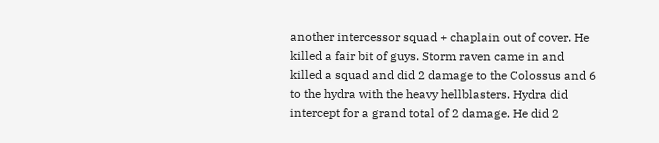another intercessor squad + chaplain out of cover. He killed a fair bit of guys. Storm raven came in and killed a squad and did 2 damage to the Colossus and 6 to the hydra with the heavy hellblasters. Hydra did intercept for a grand total of 2 damage. He did 2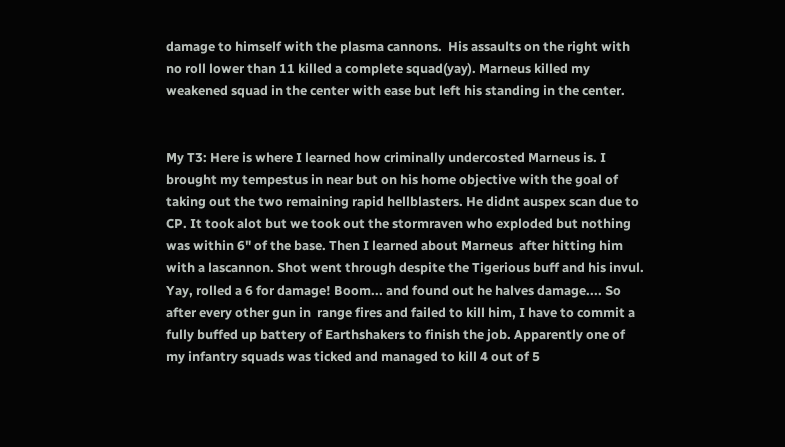damage to himself with the plasma cannons.  His assaults on the right with no roll lower than 11 killed a complete squad(yay). Marneus killed my weakened squad in the center with ease but left his standing in the center.


My T3: Here is where I learned how criminally undercosted Marneus is. I brought my tempestus in near but on his home objective with the goal of taking out the two remaining rapid hellblasters. He didnt auspex scan due to CP. It took alot but we took out the stormraven who exploded but nothing was within 6" of the base. Then I learned about Marneus  after hitting him with a lascannon. Shot went through despite the Tigerious buff and his invul. Yay, rolled a 6 for damage! Boom... and found out he halves damage.... So after every other gun in  range fires and failed to kill him, I have to commit a fully buffed up battery of Earthshakers to finish the job. Apparently one of my infantry squads was ticked and managed to kill 4 out of 5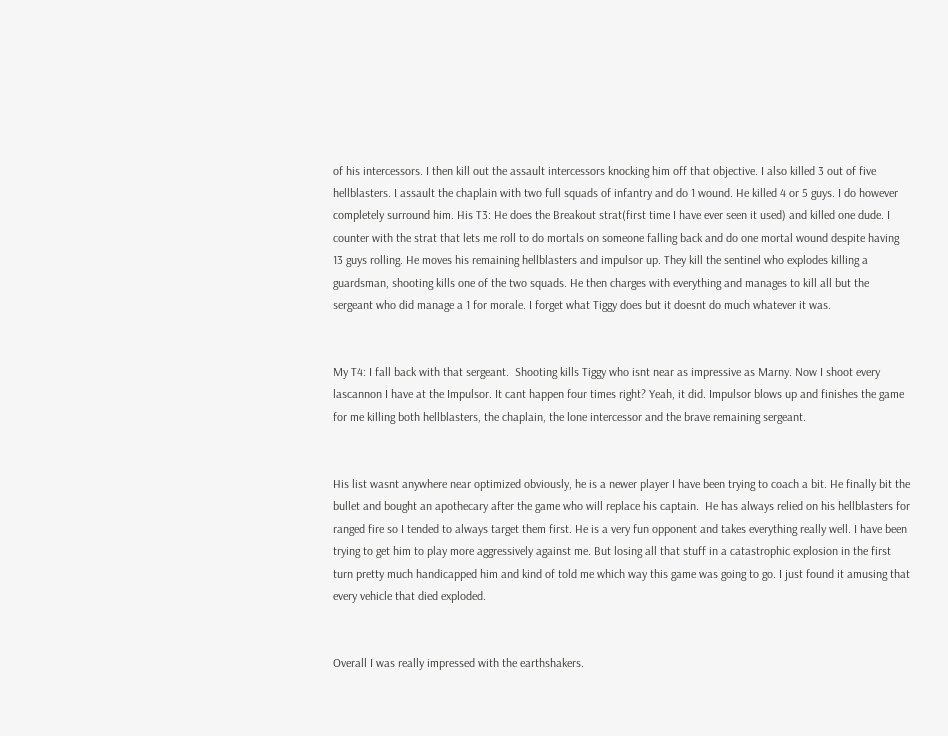of his intercessors. I then kill out the assault intercessors knocking him off that objective. I also killed 3 out of five hellblasters. I assault the chaplain with two full squads of infantry and do 1 wound. He killed 4 or 5 guys. I do however completely surround him. His T3: He does the Breakout strat(first time I have ever seen it used) and killed one dude. I counter with the strat that lets me roll to do mortals on someone falling back and do one mortal wound despite having 13 guys rolling. He moves his remaining hellblasters and impulsor up. They kill the sentinel who explodes killing a guardsman, shooting kills one of the two squads. He then charges with everything and manages to kill all but the sergeant who did manage a 1 for morale. I forget what Tiggy does but it doesnt do much whatever it was.


My T4: I fall back with that sergeant.  Shooting kills Tiggy who isnt near as impressive as Marny. Now I shoot every lascannon I have at the Impulsor. It cant happen four times right? Yeah, it did. Impulsor blows up and finishes the game for me killing both hellblasters, the chaplain, the lone intercessor and the brave remaining sergeant.


His list wasnt anywhere near optimized obviously, he is a newer player I have been trying to coach a bit. He finally bit the bullet and bought an apothecary after the game who will replace his captain.  He has always relied on his hellblasters for ranged fire so I tended to always target them first. He is a very fun opponent and takes everything really well. I have been trying to get him to play more aggressively against me. But losing all that stuff in a catastrophic explosion in the first turn pretty much handicapped him and kind of told me which way this game was going to go. I just found it amusing that every vehicle that died exploded.


Overall I was really impressed with the earthshakers.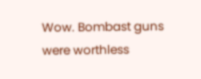Wow. Bombast guns were worthless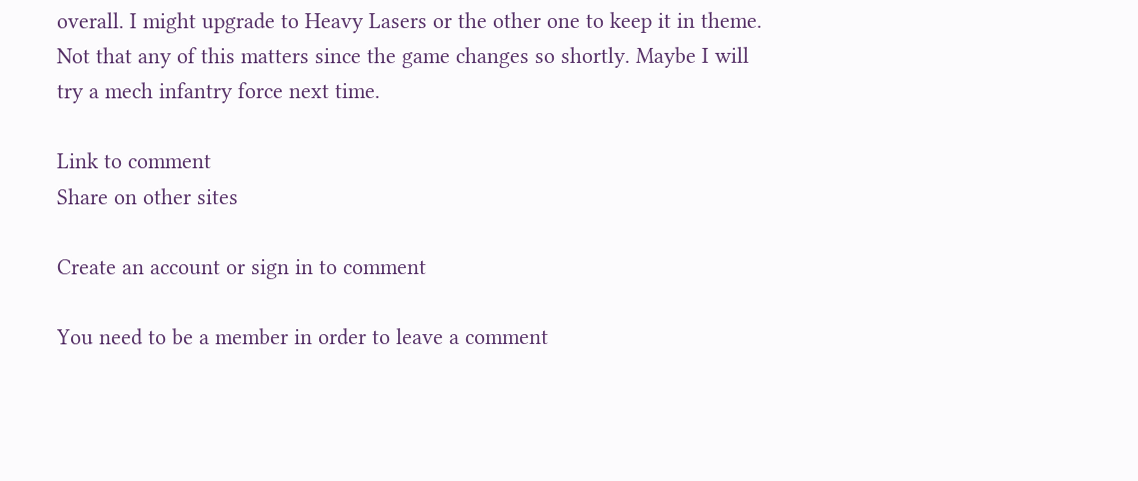overall. I might upgrade to Heavy Lasers or the other one to keep it in theme. Not that any of this matters since the game changes so shortly. Maybe I will try a mech infantry force next time.

Link to comment
Share on other sites

Create an account or sign in to comment

You need to be a member in order to leave a comment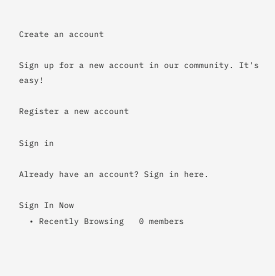Create an account

Sign up for a new account in our community. It's easy!

Register a new account

Sign in

Already have an account? Sign in here.

Sign In Now
  • Recently Browsing   0 members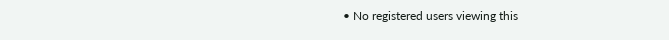• No registered users viewing this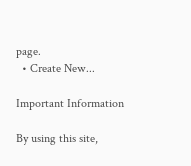page.
  • Create New...

Important Information

By using this site,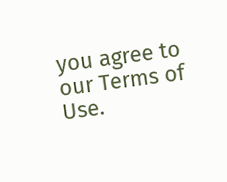you agree to our Terms of Use.